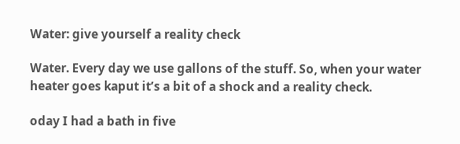Water: give yourself a reality check

Water. Every day we use gallons of the stuff. So, when your water heater goes kaput it’s a bit of a shock and a reality check.

oday I had a bath in five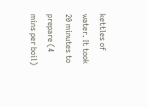kettles of water. It took 20 minutes to prepare (4 mins per boil)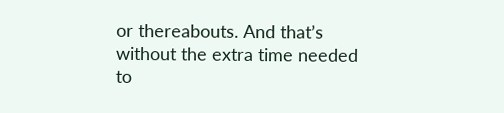or thereabouts. And that’s without the extra time needed to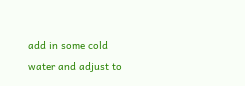add in some cold water and adjust to